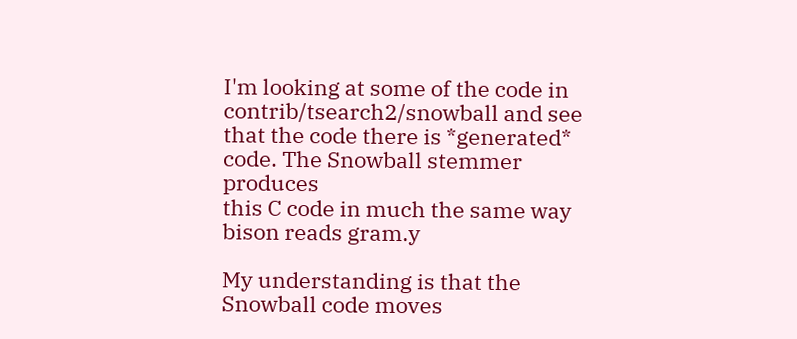I'm looking at some of the code in contrib/tsearch2/snowball and see
that the code there is *generated* code. The Snowball stemmer produces
this C code in much the same way bison reads gram.y

My understanding is that the Snowball code moves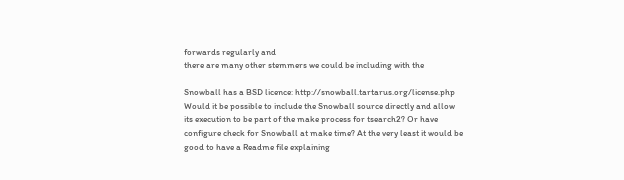forwards regularly and
there are many other stemmers we could be including with the

Snowball has a BSD licence: http://snowball.tartarus.org/license.php
Would it be possible to include the Snowball source directly and allow
its execution to be part of the make process for tsearch2? Or have
configure check for Snowball at make time? At the very least it would be
good to have a Readme file explaining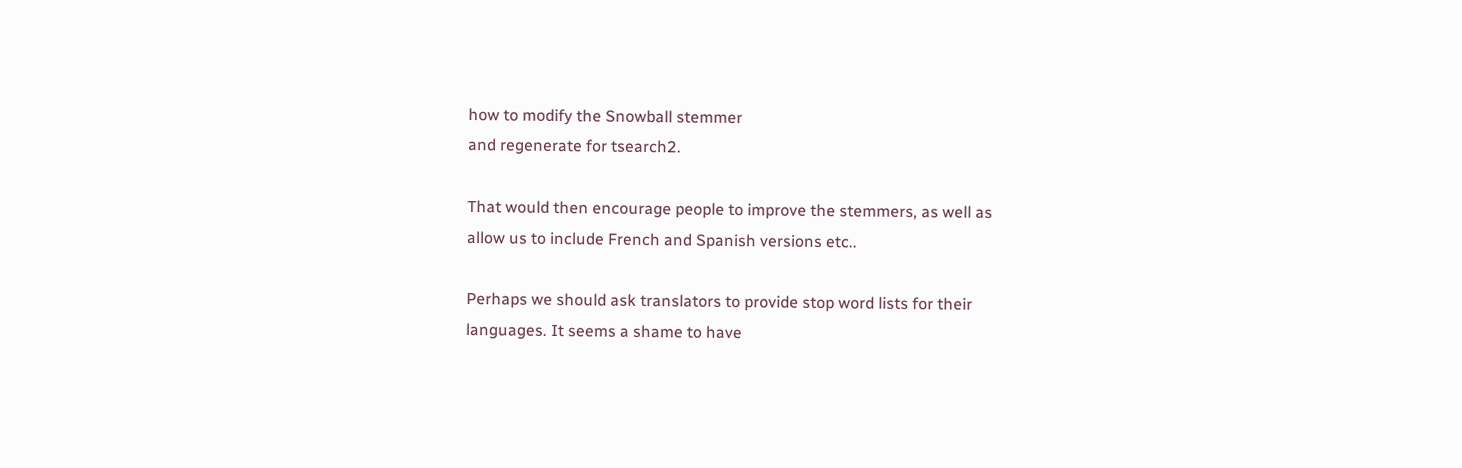how to modify the Snowball stemmer
and regenerate for tsearch2.

That would then encourage people to improve the stemmers, as well as
allow us to include French and Spanish versions etc..

Perhaps we should ask translators to provide stop word lists for their
languages. It seems a shame to have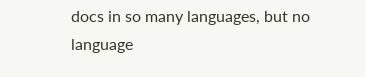docs in so many languages, but no
language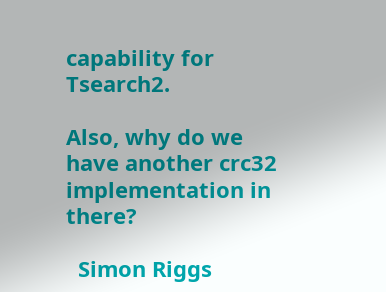capability for Tsearch2.

Also, why do we have another crc32 implementation in there?

  Simon Riggs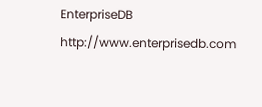EnterpriseDB   http://www.enterprisedb.com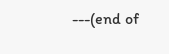---(end of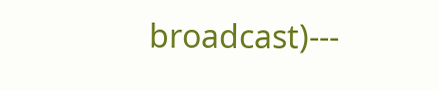broadcast)---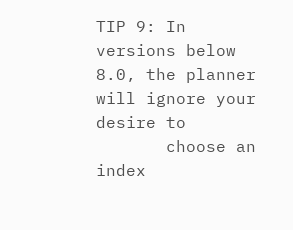TIP 9: In versions below 8.0, the planner will ignore your desire to
       choose an index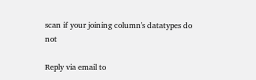scan if your joining column's datatypes do not

Reply via email to